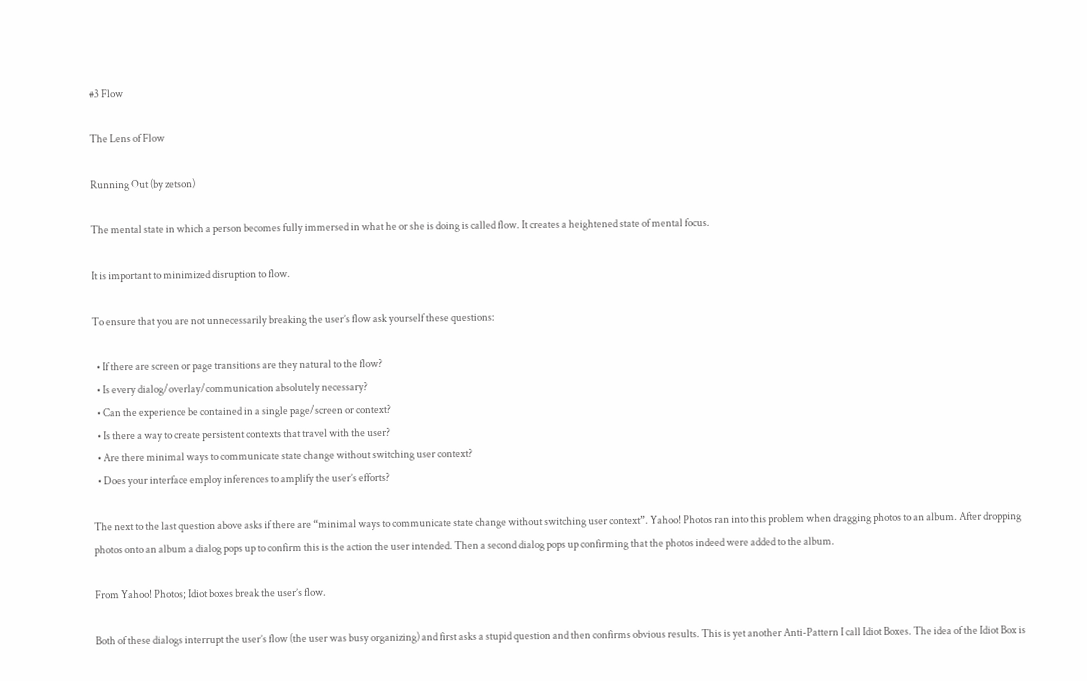#3 Flow

The Lens of Flow

Running Out (by zetson)

The mental state in which a person becomes fully immersed in what he or she is doing is called flow. It creates a heightened state of mental focus.

It is important to minimized disruption to flow.

To ensure that you are not unnecessarily breaking the user’s flow ask yourself these questions:

  • If there are screen or page transitions are they natural to the flow?
  • Is every dialog/overlay/communication absolutely necessary?
  • Can the experience be contained in a single page/screen or context?
  • Is there a way to create persistent contexts that travel with the user?
  • Are there minimal ways to communicate state change without switching user context?
  • Does your interface employ inferences to amplify the user’s efforts?

The next to the last question above asks if there are “minimal ways to communicate state change without switching user context”. Yahoo! Photos ran into this problem when dragging photos to an album. After dropping photos onto an album a dialog pops up to confirm this is the action the user intended. Then a second dialog pops up confirming that the photos indeed were added to the album.

From Yahoo! Photos; Idiot boxes break the user’s flow.

Both of these dialogs interrupt the user’s flow (the user was busy organizing) and first asks a stupid question and then confirms obvious results. This is yet another Anti-Pattern I call Idiot Boxes. The idea of the Idiot Box is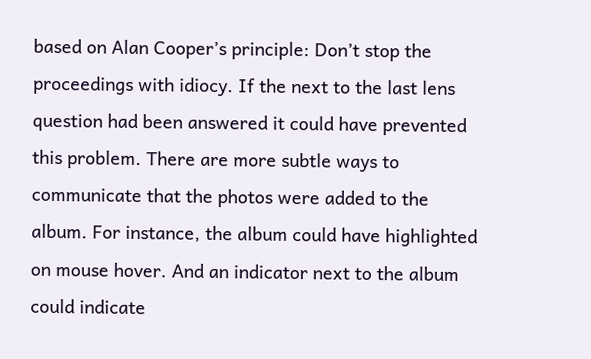based on Alan Cooper’s principle: Don’t stop the proceedings with idiocy. If the next to the last lens question had been answered it could have prevented this problem. There are more subtle ways to communicate that the photos were added to the album. For instance, the album could have highlighted on mouse hover. And an indicator next to the album could indicate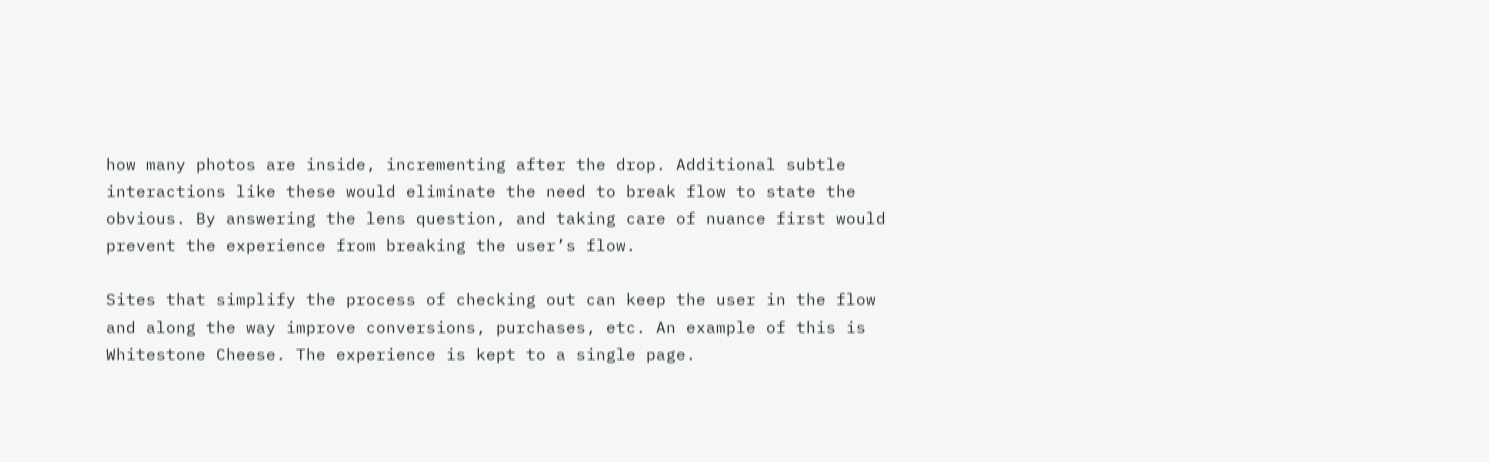how many photos are inside, incrementing after the drop. Additional subtle interactions like these would eliminate the need to break flow to state the obvious. By answering the lens question, and taking care of nuance first would prevent the experience from breaking the user’s flow.

Sites that simplify the process of checking out can keep the user in the flow and along the way improve conversions, purchases, etc. An example of this is Whitestone Cheese. The experience is kept to a single page.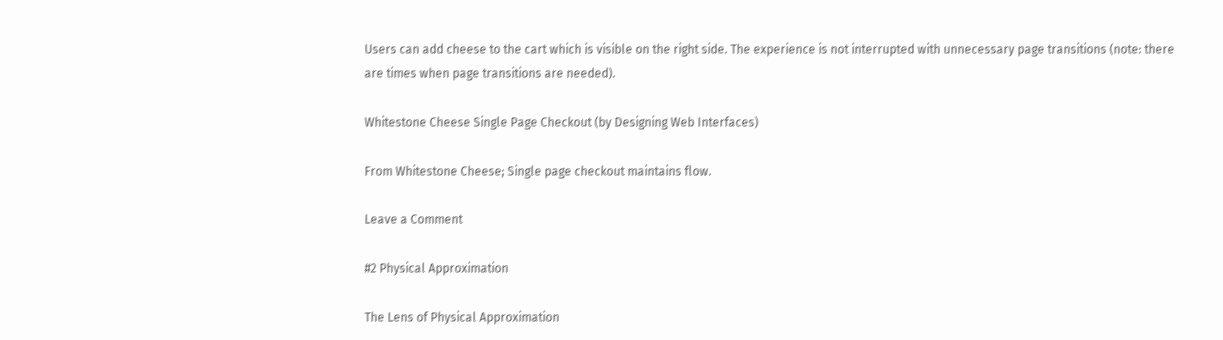Users can add cheese to the cart which is visible on the right side. The experience is not interrupted with unnecessary page transitions (note: there are times when page transitions are needed).

Whitestone Cheese Single Page Checkout (by Designing Web Interfaces)

From Whitestone Cheese; Single page checkout maintains flow.

Leave a Comment

#2 Physical Approximation

The Lens of Physical Approximation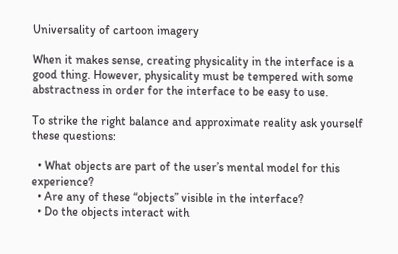Universality of cartoon imagery

When it makes sense, creating physicality in the interface is a good thing. However, physicality must be tempered with some abstractness in order for the interface to be easy to use.

To strike the right balance and approximate reality ask yourself these questions:

  • What objects are part of the user’s mental model for this experience?
  • Are any of these “objects” visible in the interface?
  • Do the objects interact with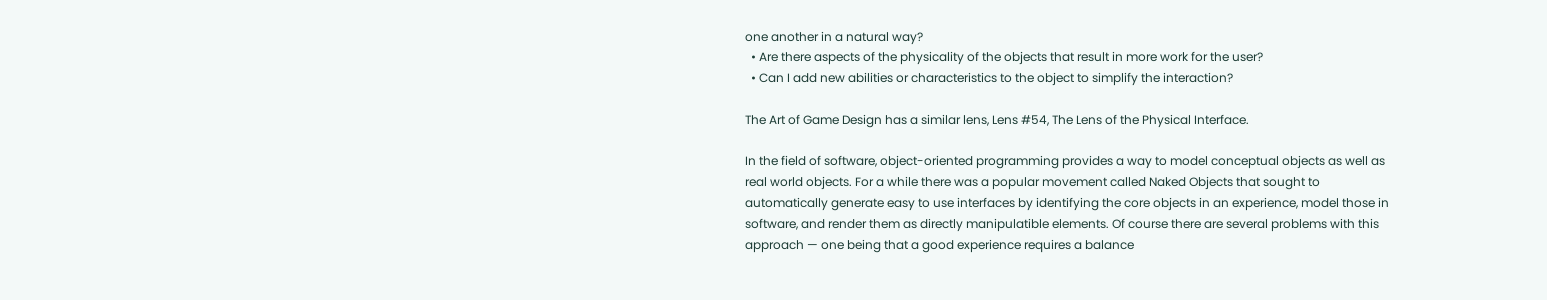one another in a natural way?
  • Are there aspects of the physicality of the objects that result in more work for the user?
  • Can I add new abilities or characteristics to the object to simplify the interaction?

The Art of Game Design has a similar lens, Lens #54, The Lens of the Physical Interface.

In the field of software, object-oriented programming provides a way to model conceptual objects as well as real world objects. For a while there was a popular movement called Naked Objects that sought to automatically generate easy to use interfaces by identifying the core objects in an experience, model those in software, and render them as directly manipulatible elements. Of course there are several problems with this approach — one being that a good experience requires a balance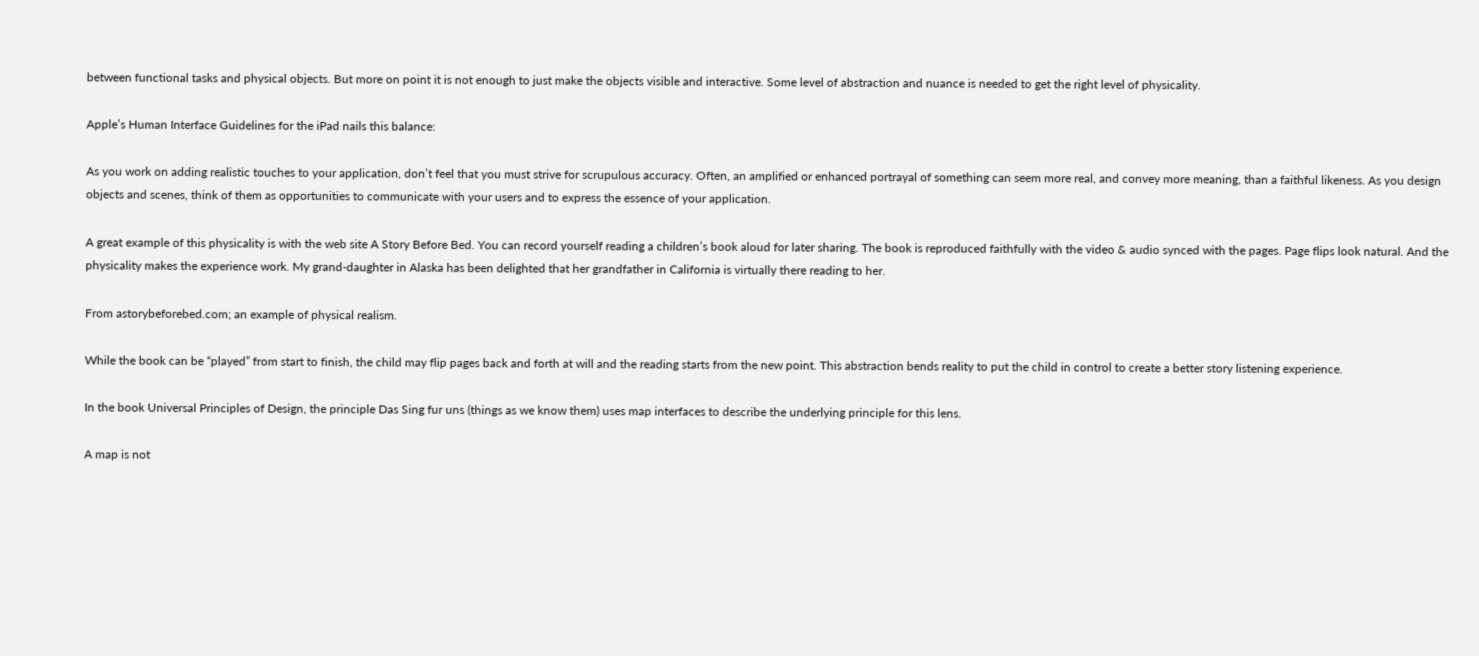between functional tasks and physical objects. But more on point it is not enough to just make the objects visible and interactive. Some level of abstraction and nuance is needed to get the right level of physicality.

Apple’s Human Interface Guidelines for the iPad nails this balance:

As you work on adding realistic touches to your application, don’t feel that you must strive for scrupulous accuracy. Often, an amplified or enhanced portrayal of something can seem more real, and convey more meaning, than a faithful likeness. As you design objects and scenes, think of them as opportunities to communicate with your users and to express the essence of your application.

A great example of this physicality is with the web site A Story Before Bed. You can record yourself reading a children’s book aloud for later sharing. The book is reproduced faithfully with the video & audio synced with the pages. Page flips look natural. And the physicality makes the experience work. My grand-daughter in Alaska has been delighted that her grandfather in California is virtually there reading to her.

From astorybeforebed.com; an example of physical realism.

While the book can be “played” from start to finish, the child may flip pages back and forth at will and the reading starts from the new point. This abstraction bends reality to put the child in control to create a better story listening experience.

In the book Universal Principles of Design, the principle Das Sing fur uns (things as we know them) uses map interfaces to describe the underlying principle for this lens.

A map is not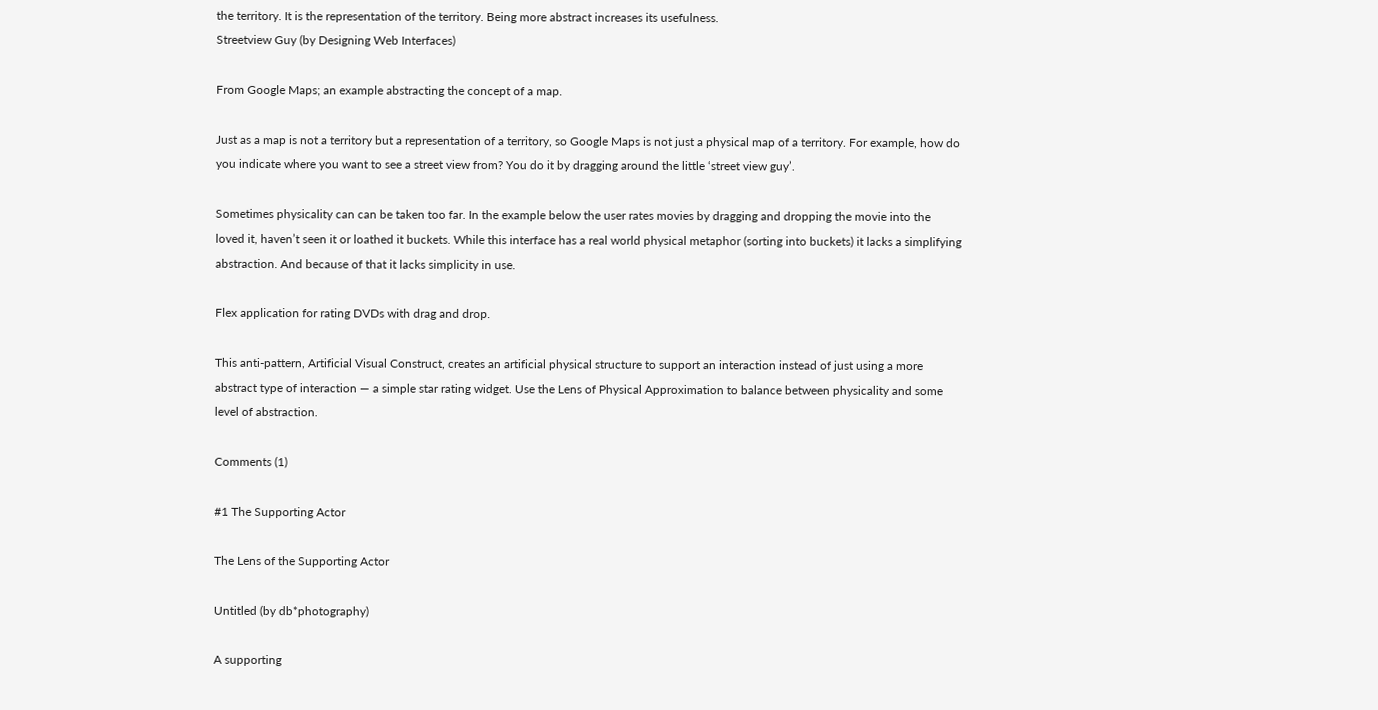the territory. It is the representation of the territory. Being more abstract increases its usefulness.
Streetview Guy (by Designing Web Interfaces)

From Google Maps; an example abstracting the concept of a map.

Just as a map is not a territory but a representation of a territory, so Google Maps is not just a physical map of a territory. For example, how do you indicate where you want to see a street view from? You do it by dragging around the little ‘street view guy’.

Sometimes physicality can can be taken too far. In the example below the user rates movies by dragging and dropping the movie into the loved it, haven’t seen it or loathed it buckets. While this interface has a real world physical metaphor (sorting into buckets) it lacks a simplifying abstraction. And because of that it lacks simplicity in use.

Flex application for rating DVDs with drag and drop.

This anti-pattern, Artificial Visual Construct, creates an artificial physical structure to support an interaction instead of just using a more abstract type of interaction — a simple star rating widget. Use the Lens of Physical Approximation to balance between physicality and some level of abstraction.

Comments (1)

#1 The Supporting Actor

The Lens of the Supporting Actor

Untitled (by db*photography)

A supporting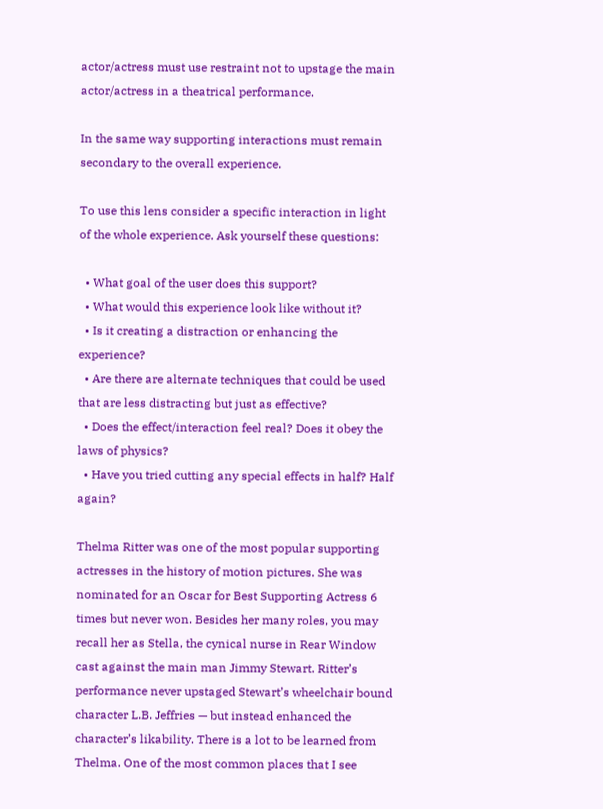actor/actress must use restraint not to upstage the main actor/actress in a theatrical performance.

In the same way supporting interactions must remain secondary to the overall experience.

To use this lens consider a specific interaction in light of the whole experience. Ask yourself these questions:

  • What goal of the user does this support?
  • What would this experience look like without it?
  • Is it creating a distraction or enhancing the experience?
  • Are there are alternate techniques that could be used that are less distracting but just as effective?
  • Does the effect/interaction feel real? Does it obey the laws of physics?
  • Have you tried cutting any special effects in half? Half again?

Thelma Ritter was one of the most popular supporting actresses in the history of motion pictures. She was nominated for an Oscar for Best Supporting Actress 6 times but never won. Besides her many roles, you may recall her as Stella, the cynical nurse in Rear Window cast against the main man Jimmy Stewart. Ritter’s performance never upstaged Stewart’s wheelchair bound character L.B. Jeffries — but instead enhanced the character’s likability. There is a lot to be learned from Thelma. One of the most common places that I see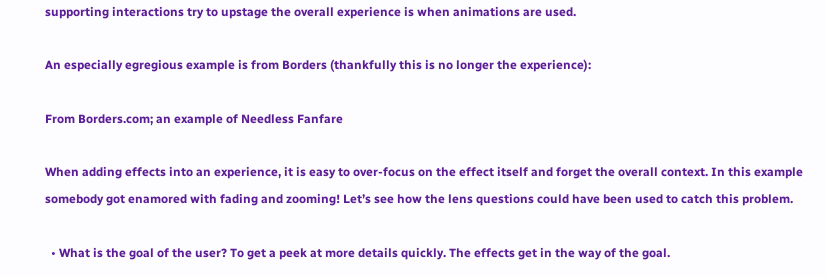supporting interactions try to upstage the overall experience is when animations are used.

An especially egregious example is from Borders (thankfully this is no longer the experience):

From Borders.com; an example of Needless Fanfare

When adding effects into an experience, it is easy to over-focus on the effect itself and forget the overall context. In this example somebody got enamored with fading and zooming! Let’s see how the lens questions could have been used to catch this problem.

  • What is the goal of the user? To get a peek at more details quickly. The effects get in the way of the goal.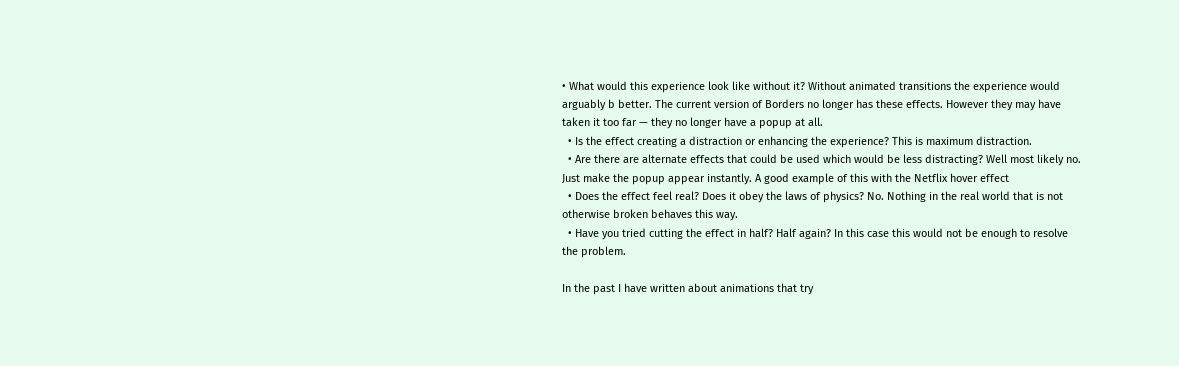• What would this experience look like without it? Without animated transitions the experience would arguably b better. The current version of Borders no longer has these effects. However they may have taken it too far — they no longer have a popup at all.
  • Is the effect creating a distraction or enhancing the experience? This is maximum distraction.
  • Are there are alternate effects that could be used which would be less distracting? Well most likely no. Just make the popup appear instantly. A good example of this with the Netflix hover effect
  • Does the effect feel real? Does it obey the laws of physics? No. Nothing in the real world that is not otherwise broken behaves this way.
  • Have you tried cutting the effect in half? Half again? In this case this would not be enough to resolve the problem.

In the past I have written about animations that try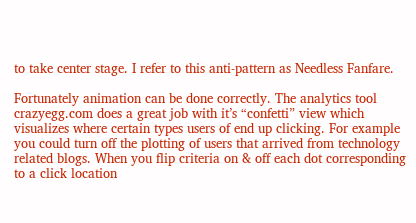to take center stage. I refer to this anti-pattern as Needless Fanfare.

Fortunately animation can be done correctly. The analytics tool crazyegg.com does a great job with it’s “confetti” view which visualizes where certain types users of end up clicking. For example you could turn off the plotting of users that arrived from technology related blogs. When you flip criteria on & off each dot corresponding to a click location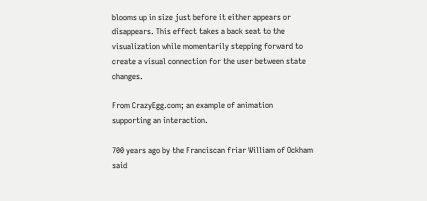blooms up in size just before it either appears or disappears. This effect takes a back seat to the visualization while momentarily stepping forward to create a visual connection for the user between state changes.

From CrazyEgg.com; an example of animation supporting an interaction.

700 years ago by the Franciscan friar William of Ockham said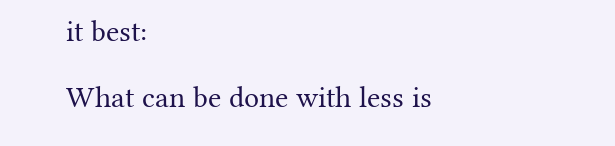it best:

What can be done with less is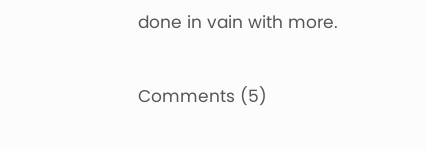done in vain with more.

Comments (5)